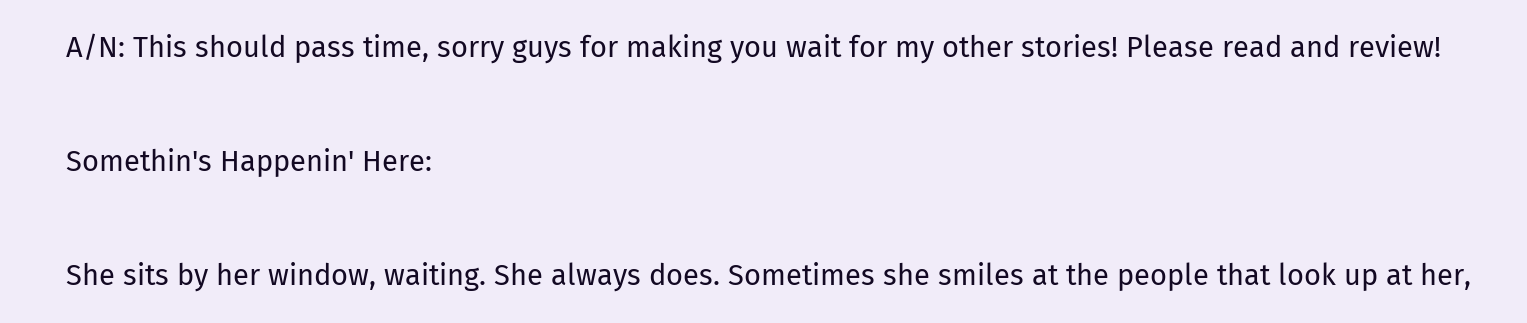A/N: This should pass time, sorry guys for making you wait for my other stories! Please read and review!

Somethin's Happenin' Here:

She sits by her window, waiting. She always does. Sometimes she smiles at the people that look up at her,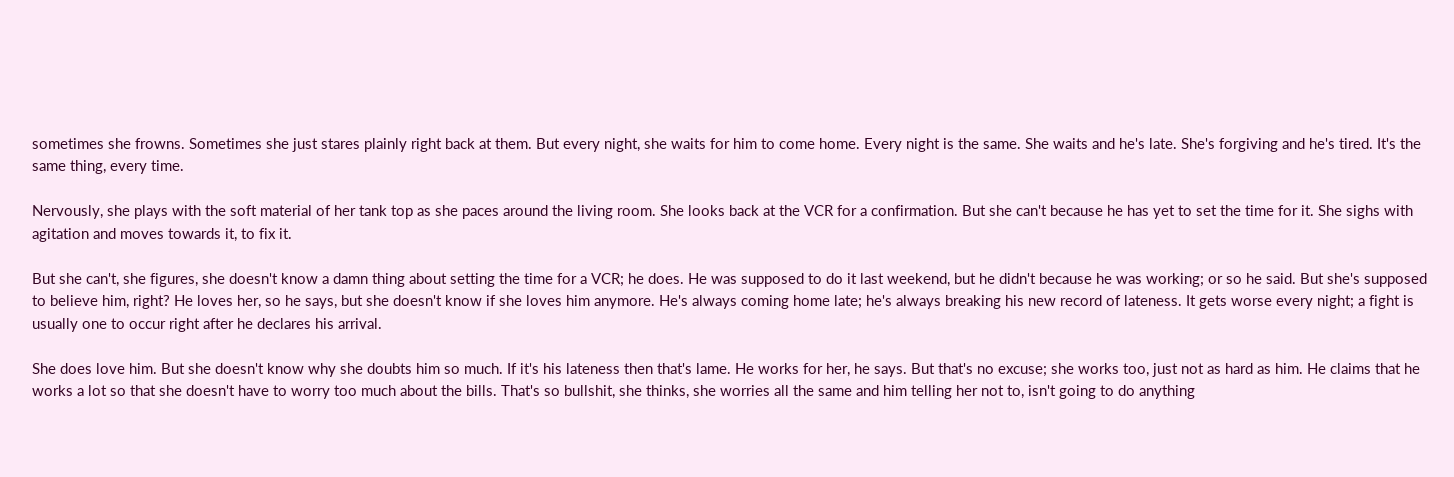sometimes she frowns. Sometimes she just stares plainly right back at them. But every night, she waits for him to come home. Every night is the same. She waits and he's late. She's forgiving and he's tired. It's the same thing, every time.

Nervously, she plays with the soft material of her tank top as she paces around the living room. She looks back at the VCR for a confirmation. But she can't because he has yet to set the time for it. She sighs with agitation and moves towards it, to fix it.

But she can't, she figures, she doesn't know a damn thing about setting the time for a VCR; he does. He was supposed to do it last weekend, but he didn't because he was working; or so he said. But she's supposed to believe him, right? He loves her, so he says, but she doesn't know if she loves him anymore. He's always coming home late; he's always breaking his new record of lateness. It gets worse every night; a fight is usually one to occur right after he declares his arrival.

She does love him. But she doesn't know why she doubts him so much. If it's his lateness then that's lame. He works for her, he says. But that's no excuse; she works too, just not as hard as him. He claims that he works a lot so that she doesn't have to worry too much about the bills. That's so bullshit, she thinks, she worries all the same and him telling her not to, isn't going to do anything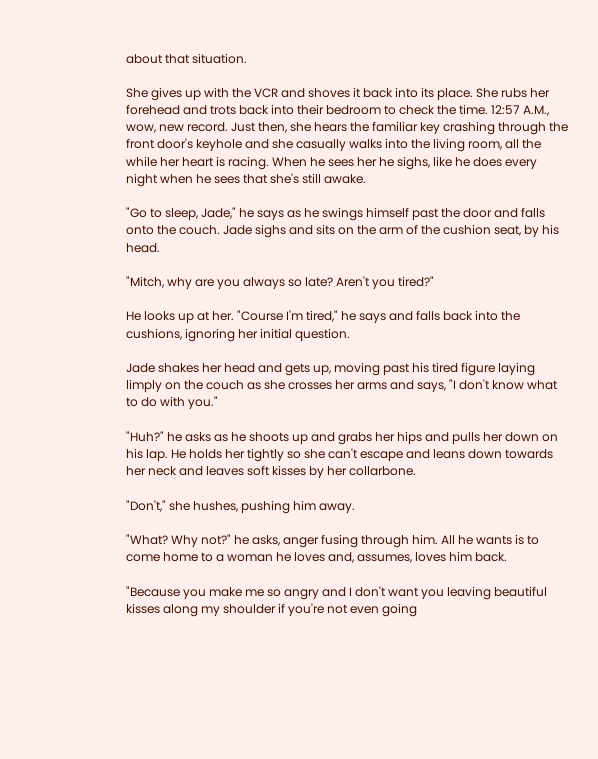about that situation.

She gives up with the VCR and shoves it back into its place. She rubs her forehead and trots back into their bedroom to check the time. 12:57 A.M., wow, new record. Just then, she hears the familiar key crashing through the front door's keyhole and she casually walks into the living room, all the while her heart is racing. When he sees her he sighs, like he does every night when he sees that she's still awake.

"Go to sleep, Jade," he says as he swings himself past the door and falls onto the couch. Jade sighs and sits on the arm of the cushion seat, by his head.

"Mitch, why are you always so late? Aren't you tired?"

He looks up at her. "Course I'm tired," he says and falls back into the cushions, ignoring her initial question.

Jade shakes her head and gets up, moving past his tired figure laying limply on the couch as she crosses her arms and says, "I don't know what to do with you."

"Huh?" he asks as he shoots up and grabs her hips and pulls her down on his lap. He holds her tightly so she can't escape and leans down towards her neck and leaves soft kisses by her collarbone.

"Don't," she hushes, pushing him away.

"What? Why not?" he asks, anger fusing through him. All he wants is to come home to a woman he loves and, assumes, loves him back.

"Because you make me so angry and I don't want you leaving beautiful kisses along my shoulder if you're not even going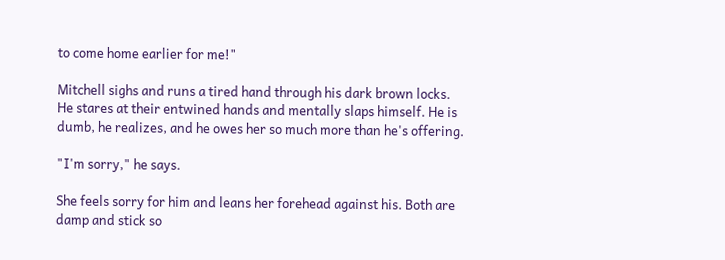to come home earlier for me!"

Mitchell sighs and runs a tired hand through his dark brown locks. He stares at their entwined hands and mentally slaps himself. He is dumb, he realizes, and he owes her so much more than he's offering.

"I'm sorry," he says.

She feels sorry for him and leans her forehead against his. Both are damp and stick so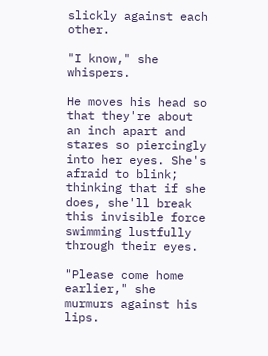slickly against each other.

"I know," she whispers.

He moves his head so that they're about an inch apart and stares so piercingly into her eyes. She's afraid to blink; thinking that if she does, she'll break this invisible force swimming lustfully through their eyes.

"Please come home earlier," she murmurs against his lips.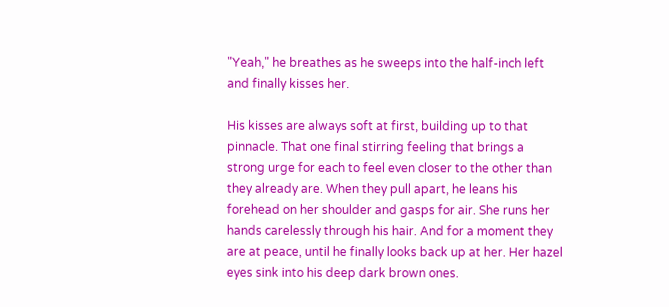"Yeah," he breathes as he sweeps into the half-inch left and finally kisses her.

His kisses are always soft at first, building up to that pinnacle. That one final stirring feeling that brings a strong urge for each to feel even closer to the other than they already are. When they pull apart, he leans his forehead on her shoulder and gasps for air. She runs her hands carelessly through his hair. And for a moment they are at peace, until he finally looks back up at her. Her hazel eyes sink into his deep dark brown ones.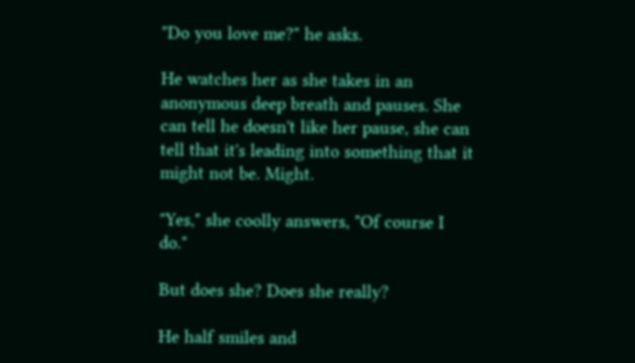"Do you love me?" he asks.

He watches her as she takes in an anonymous deep breath and pauses. She can tell he doesn't like her pause, she can tell that it's leading into something that it might not be. Might.

"Yes," she coolly answers, "Of course I do."

But does she? Does she really?

He half smiles and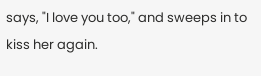says, "I love you too," and sweeps in to kiss her again.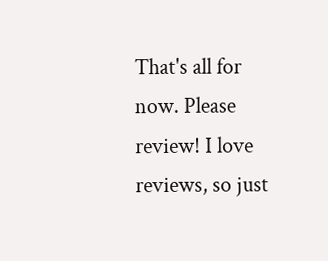That's all for now. Please review! I love reviews, so just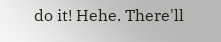do it! Hehe. There'll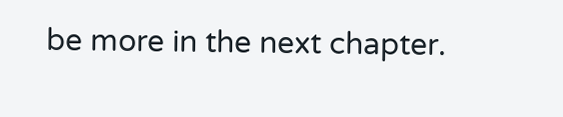be more in the next chapter.